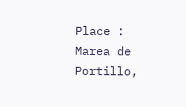Place : Marea de Portillo,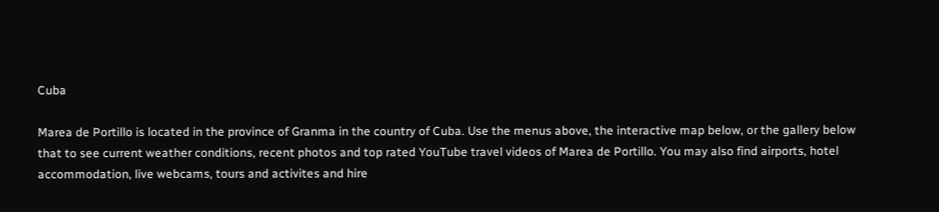Cuba

Marea de Portillo is located in the province of Granma in the country of Cuba. Use the menus above, the interactive map below, or the gallery below that to see current weather conditions, recent photos and top rated YouTube travel videos of Marea de Portillo. You may also find airports, hotel accommodation, live webcams, tours and activites and hire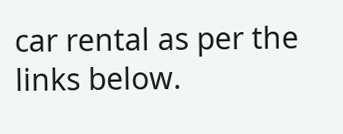car rental as per the links below.